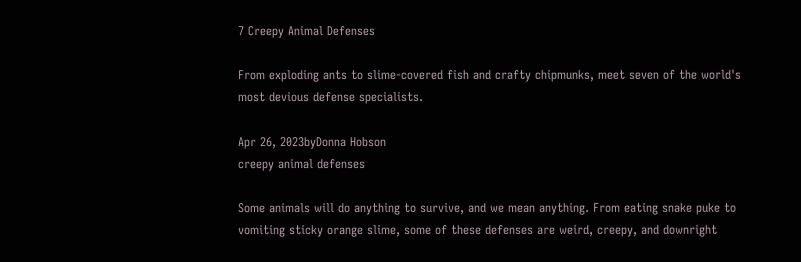7 Creepy Animal Defenses

From exploding ants to slime-covered fish and crafty chipmunks, meet seven of the world's most devious defense specialists.

Apr 26, 2023byDonna Hobson
creepy animal defenses

Some animals will do anything to survive, and we mean anything. From eating snake puke to vomiting sticky orange slime, some of these defenses are weird, creepy, and downright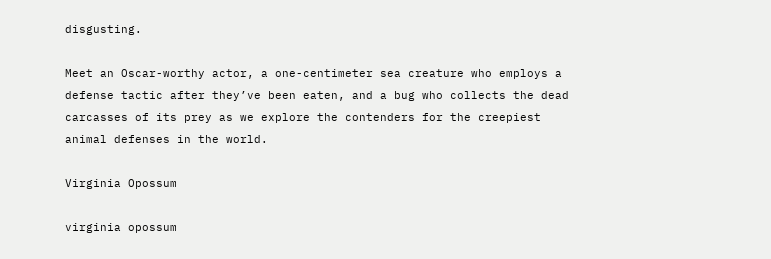disgusting.

Meet an Oscar-worthy actor, a one-centimeter sea creature who employs a defense tactic after they’ve been eaten, and a bug who collects the dead carcasses of its prey as we explore the contenders for the creepiest animal defenses in the world.

Virginia Opossum

virginia opossum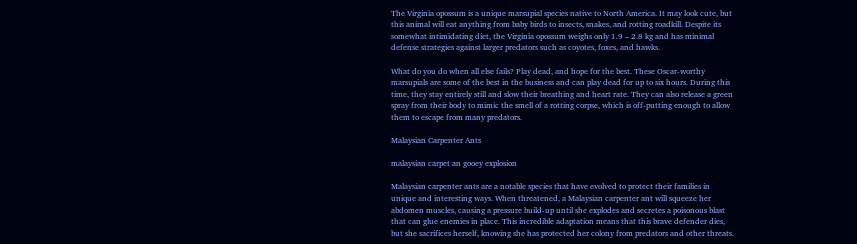The Virginia opossum is a unique marsupial species native to North America. It may look cute, but this animal will eat anything from baby birds to insects, snakes, and rotting roadkill. Despite its somewhat intimidating diet, the Virginia opossum weighs only 1.9 – 2.8 kg and has minimal defense strategies against larger predators such as coyotes, foxes, and hawks.

What do you do when all else fails? Play dead, and hope for the best. These Oscar-worthy marsupials are some of the best in the business and can play dead for up to six hours. During this time, they stay entirely still and slow their breathing and heart rate. They can also release a green spray from their body to mimic the smell of a rotting corpse, which is off-putting enough to allow them to escape from many predators.

Malaysian Carpenter Ants

malaysian carpet an gooey explosion

Malaysian carpenter ants are a notable species that have evolved to protect their families in unique and interesting ways. When threatened, a Malaysian carpenter ant will squeeze her abdomen muscles, causing a pressure build-up until she explodes and secretes a poisonous blast that can glue enemies in place. This incredible adaptation means that this brave defender dies, but she sacrifices herself, knowing she has protected her colony from predators and other threats.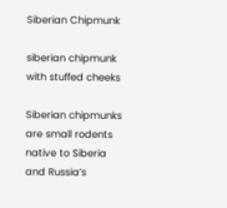Siberian Chipmunk

siberian chipmunk with stuffed cheeks

Siberian chipmunks are small rodents native to Siberia and Russia’s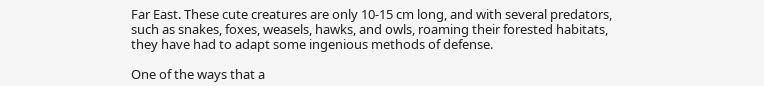Far East. These cute creatures are only 10-15 cm long, and with several predators, such as snakes, foxes, weasels, hawks, and owls, roaming their forested habitats, they have had to adapt some ingenious methods of defense.

One of the ways that a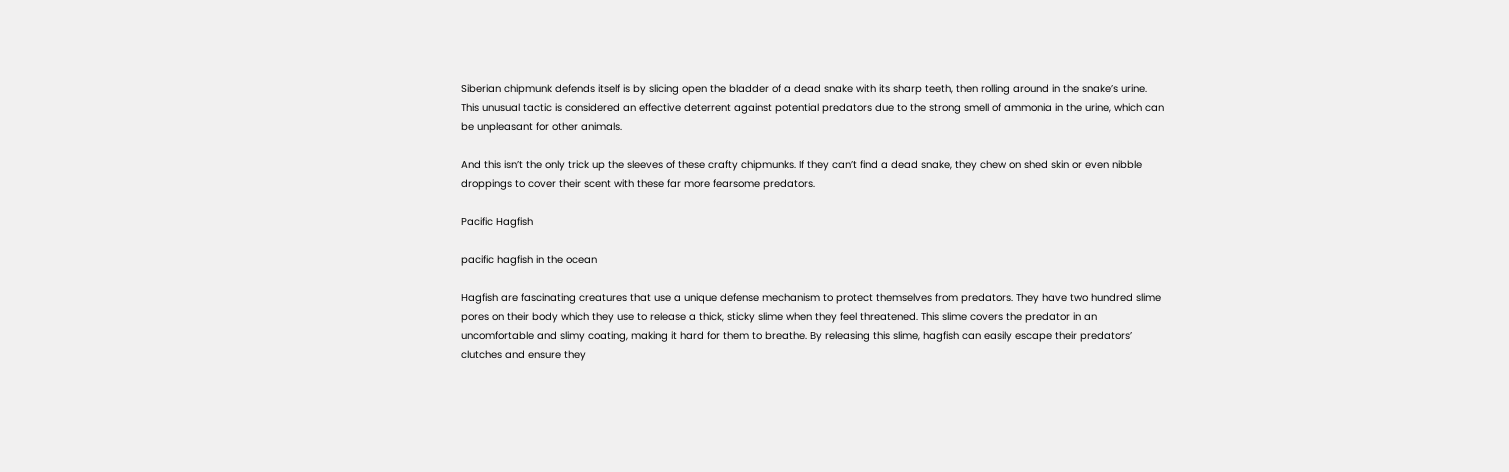Siberian chipmunk defends itself is by slicing open the bladder of a dead snake with its sharp teeth, then rolling around in the snake’s urine. This unusual tactic is considered an effective deterrent against potential predators due to the strong smell of ammonia in the urine, which can be unpleasant for other animals.

And this isn’t the only trick up the sleeves of these crafty chipmunks. If they can’t find a dead snake, they chew on shed skin or even nibble droppings to cover their scent with these far more fearsome predators.

Pacific Hagfish

pacific hagfish in the ocean

Hagfish are fascinating creatures that use a unique defense mechanism to protect themselves from predators. They have two hundred slime pores on their body which they use to release a thick, sticky slime when they feel threatened. This slime covers the predator in an uncomfortable and slimy coating, making it hard for them to breathe. By releasing this slime, hagfish can easily escape their predators’ clutches and ensure they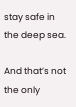stay safe in the deep sea.

And that’s not the only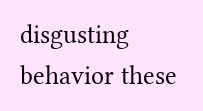disgusting behavior these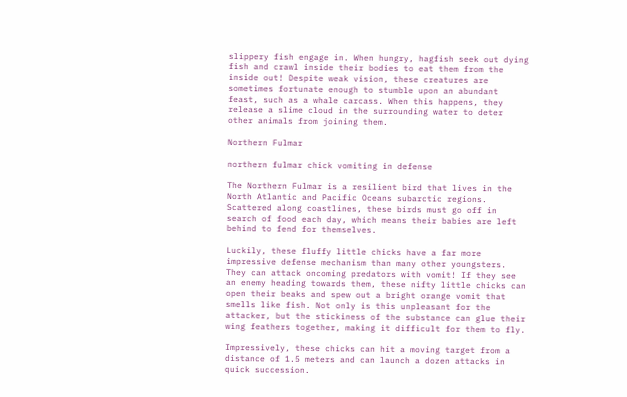slippery fish engage in. When hungry, hagfish seek out dying fish and crawl inside their bodies to eat them from the inside out! Despite weak vision, these creatures are sometimes fortunate enough to stumble upon an abundant feast, such as a whale carcass. When this happens, they release a slime cloud in the surrounding water to deter other animals from joining them.

Northern Fulmar

northern fulmar chick vomiting in defense

The Northern Fulmar is a resilient bird that lives in the North Atlantic and Pacific Oceans subarctic regions. Scattered along coastlines, these birds must go off in search of food each day, which means their babies are left behind to fend for themselves.

Luckily, these fluffy little chicks have a far more impressive defense mechanism than many other youngsters. They can attack oncoming predators with vomit! If they see an enemy heading towards them, these nifty little chicks can open their beaks and spew out a bright orange vomit that smells like fish. Not only is this unpleasant for the attacker, but the stickiness of the substance can glue their wing feathers together, making it difficult for them to fly.

Impressively, these chicks can hit a moving target from a distance of 1.5 meters and can launch a dozen attacks in quick succession.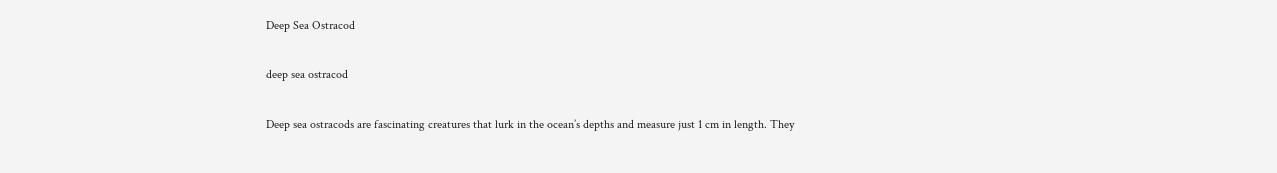Deep Sea Ostracod

deep sea ostracod

Deep sea ostracods are fascinating creatures that lurk in the ocean’s depths and measure just 1 cm in length. They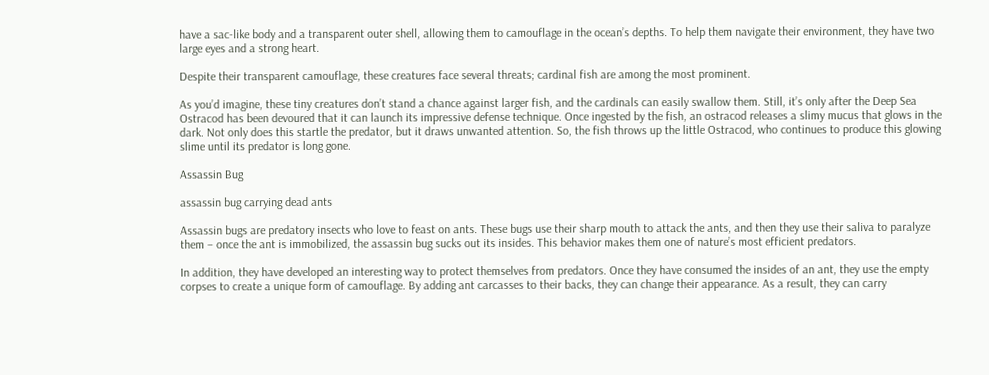have a sac-like body and a transparent outer shell, allowing them to camouflage in the ocean’s depths. To help them navigate their environment, they have two large eyes and a strong heart.

Despite their transparent camouflage, these creatures face several threats; cardinal fish are among the most prominent.

As you’d imagine, these tiny creatures don’t stand a chance against larger fish, and the cardinals can easily swallow them. Still, it’s only after the Deep Sea Ostracod has been devoured that it can launch its impressive defense technique. Once ingested by the fish, an ostracod releases a slimy mucus that glows in the dark. Not only does this startle the predator, but it draws unwanted attention. So, the fish throws up the little Ostracod, who continues to produce this glowing slime until its predator is long gone.

Assassin Bug

assassin bug carrying dead ants

Assassin bugs are predatory insects who love to feast on ants. These bugs use their sharp mouth to attack the ants, and then they use their saliva to paralyze them – once the ant is immobilized, the assassin bug sucks out its insides. This behavior makes them one of nature’s most efficient predators.

In addition, they have developed an interesting way to protect themselves from predators. Once they have consumed the insides of an ant, they use the empty corpses to create a unique form of camouflage. By adding ant carcasses to their backs, they can change their appearance. As a result, they can carry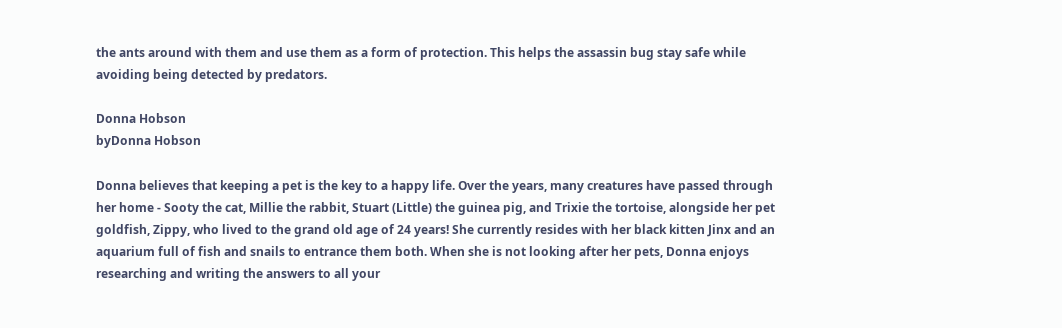the ants around with them and use them as a form of protection. This helps the assassin bug stay safe while avoiding being detected by predators.

Donna Hobson
byDonna Hobson

Donna believes that keeping a pet is the key to a happy life. Over the years, many creatures have passed through her home - Sooty the cat, Millie the rabbit, Stuart (Little) the guinea pig, and Trixie the tortoise, alongside her pet goldfish, Zippy, who lived to the grand old age of 24 years! She currently resides with her black kitten Jinx and an aquarium full of fish and snails to entrance them both. When she is not looking after her pets, Donna enjoys researching and writing the answers to all your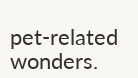pet-related wonders.